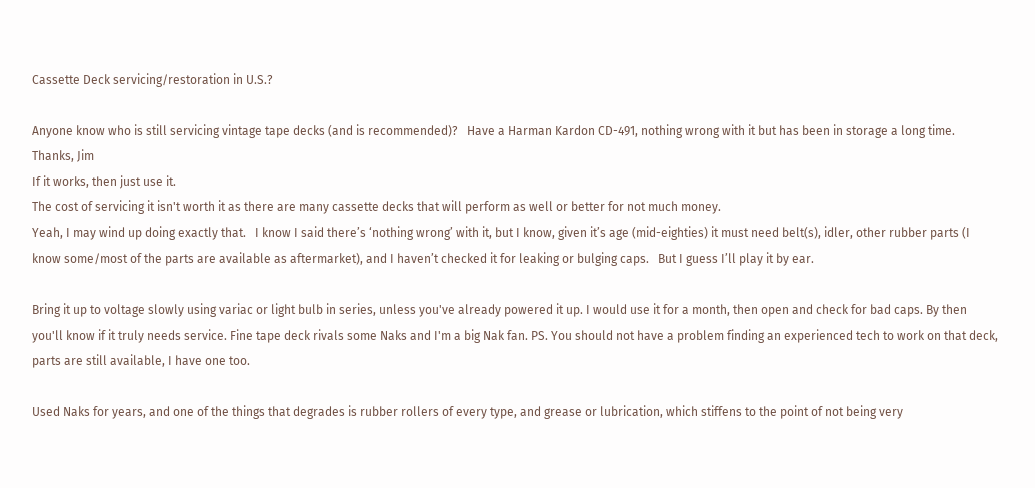Cassette Deck servicing/restoration in U.S.?

Anyone know who is still servicing vintage tape decks (and is recommended)?   Have a Harman Kardon CD-491, nothing wrong with it but has been in storage a long time.  Thanks, Jim
If it works, then just use it.
The cost of servicing it isn't worth it as there are many cassette decks that will perform as well or better for not much money.
Yeah, I may wind up doing exactly that.   I know I said there’s ‘nothing wrong’ with it, but I know, given it’s age (mid-eighties) it must need belt(s), idler, other rubber parts (I know some/most of the parts are available as aftermarket), and I haven’t checked it for leaking or bulging caps.   But I guess I’ll play it by ear.

Bring it up to voltage slowly using variac or light bulb in series, unless you've already powered it up. I would use it for a month, then open and check for bad caps. By then you'll know if it truly needs service. Fine tape deck rivals some Naks and I'm a big Nak fan. PS. You should not have a problem finding an experienced tech to work on that deck, parts are still available, I have one too.

Used Naks for years, and one of the things that degrades is rubber rollers of every type, and grease or lubrication, which stiffens to the point of not being very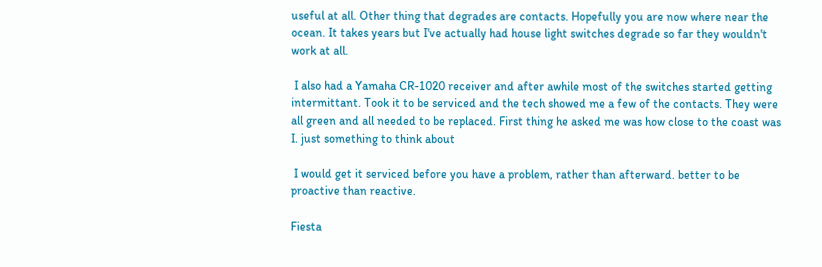useful at all. Other thing that degrades are contacts. Hopefully you are now where near the ocean. It takes years but I've actually had house light switches degrade so far they wouldn't work at all.

 I also had a Yamaha CR-1020 receiver and after awhile most of the switches started getting intermittant. Took it to be serviced and the tech showed me a few of the contacts. They were all green and all needed to be replaced. First thing he asked me was how close to the coast was I. just something to think about

 I would get it serviced before you have a problem, rather than afterward. better to be proactive than reactive.

Fiesta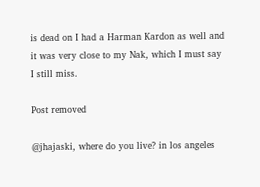is dead on I had a Harman Kardon as well and it was very close to my Nak, which I must say I still miss.

Post removed

@jhajaski, where do you live? in los angeles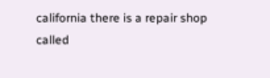california there is a repair shop called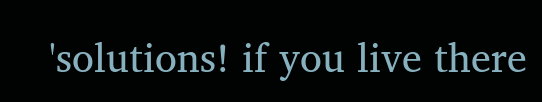'solutions! if you live there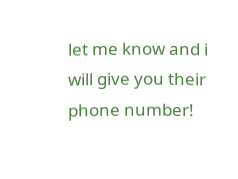let me know and i will give you their phone number!